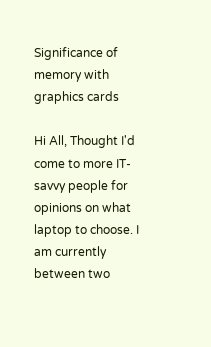Significance of memory with graphics cards

Hi All, Thought I'd come to more IT-savvy people for opinions on what laptop to choose. I am currently between two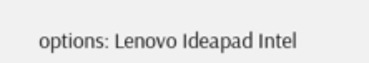options: Lenovo Ideapad Intel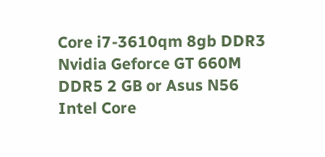Core i7-3610qm 8gb DDR3 Nvidia Geforce GT 660M DDR5 2 GB or Asus N56 Intel Core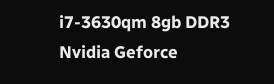i7-3630qm 8gb DDR3 Nvidia Geforce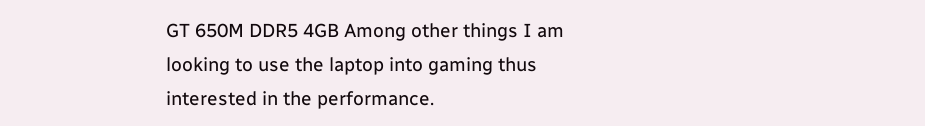GT 650M DDR5 4GB Among other things I am looking to use the laptop into gaming thus interested in the performance.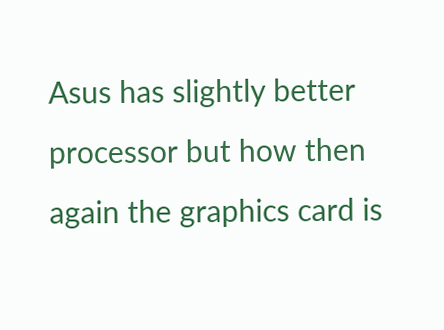Asus has slightly better processor but how then again the graphics card is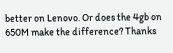better on Lenovo. Or does the 4gb on 650M make the difference? Thanks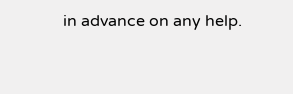in advance on any help.